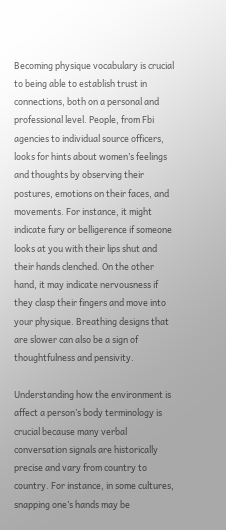Becoming physique vocabulary is crucial to being able to establish trust in connections, both on a personal and professional level. People, from Fbi agencies to individual source officers, looks for hints about women’s feelings and thoughts by observing their postures, emotions on their faces, and movements. For instance, it might indicate fury or belligerence if someone looks at you with their lips shut and their hands clenched. On the other hand, it may indicate nervousness if they clasp their fingers and move into your physique. Breathing designs that are slower can also be a sign of thoughtfulness and pensivity.

Understanding how the environment is affect a person’s body terminology is crucial because many verbal conversation signals are historically precise and vary from country to country. For instance, in some cultures, snapping one’s hands may be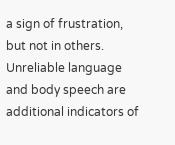a sign of frustration, but not in others. Unreliable language and body speech are additional indicators of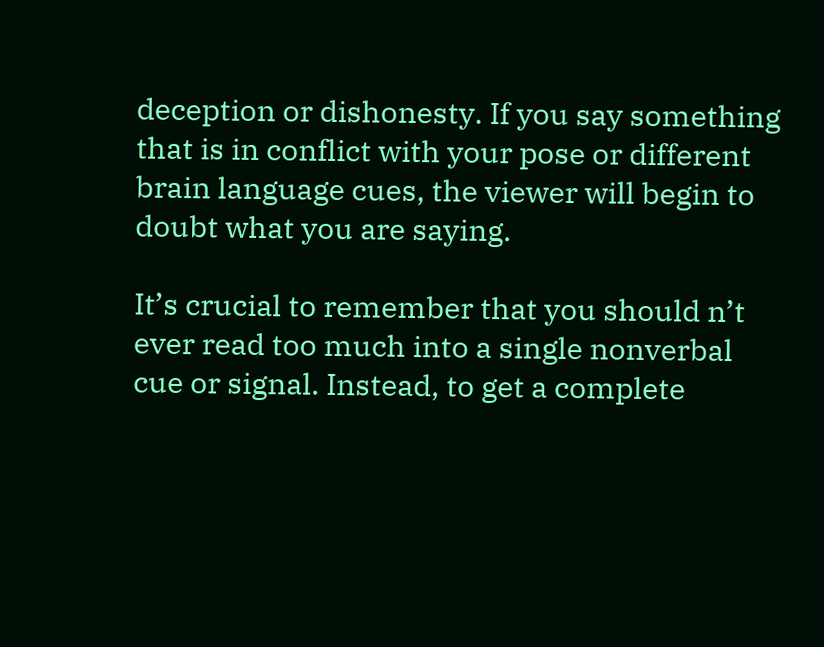deception or dishonesty. If you say something that is in conflict with your pose or different brain language cues, the viewer will begin to doubt what you are saying.

It’s crucial to remember that you should n’t ever read too much into a single nonverbal cue or signal. Instead, to get a complete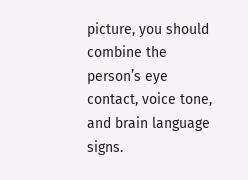picture, you should combine the person’s eye contact, voice tone, and brain language signs.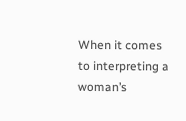When it comes to interpreting a woman’s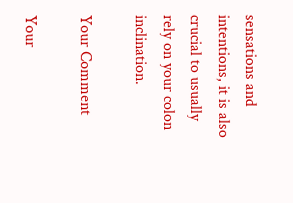sensations and intentions, it is also crucial to usually rely on your colon inclination.

Your Comment

Your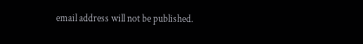email address will not be published.